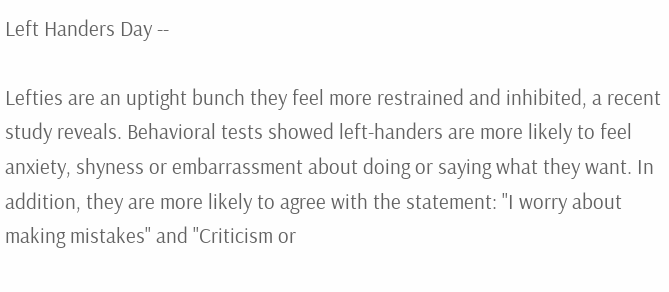Left Handers Day --

Lefties are an uptight bunch they feel more restrained and inhibited, a recent study reveals. Behavioral tests showed left-handers are more likely to feel anxiety, shyness or embarrassment about doing or saying what they want. In addition, they are more likely to agree with the statement: "I worry about making mistakes" and "Criticism or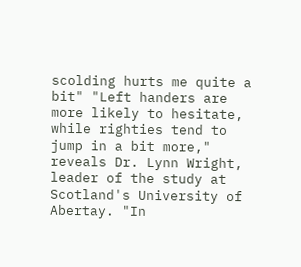scolding hurts me quite a bit" "Left handers are more likely to hesitate, while righties tend to jump in a bit more," reveals Dr. Lynn Wright, leader of the study at Scotland's University of Abertay. "In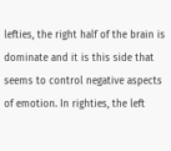lefties, the right half of the brain is dominate and it is this side that seems to control negative aspects of emotion. In righties, the left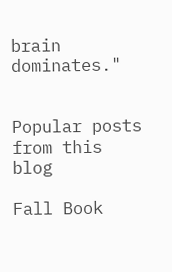brain dominates."


Popular posts from this blog

Fall Book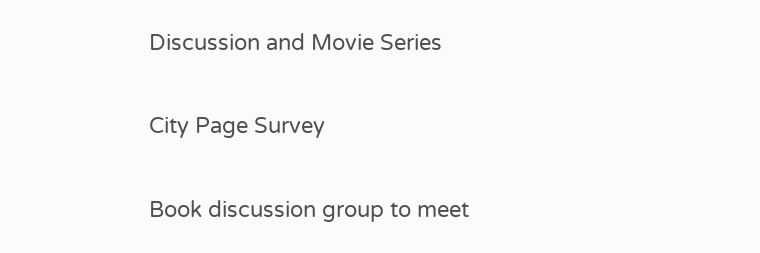Discussion and Movie Series

City Page Survey

Book discussion group to meet